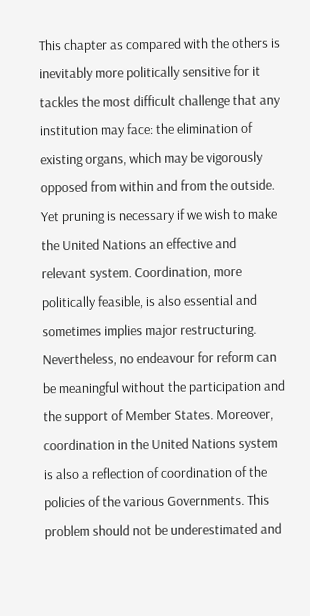This chapter as compared with the others is inevitably more politically sensitive for it tackles the most difficult challenge that any institution may face: the elimination of existing organs, which may be vigorously opposed from within and from the outside. Yet pruning is necessary if we wish to make the United Nations an effective and relevant system. Coordination, more politically feasible, is also essential and sometimes implies major restructuring. Nevertheless, no endeavour for reform can be meaningful without the participation and the support of Member States. Moreover, coordination in the United Nations system is also a reflection of coordination of the policies of the various Governments. This problem should not be underestimated and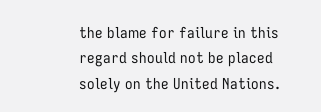the blame for failure in this regard should not be placed solely on the United Nations.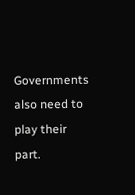Governments also need to play their part.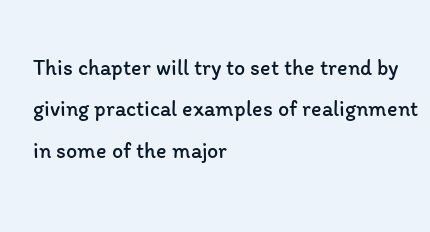This chapter will try to set the trend by giving practical examples of realignment in some of the major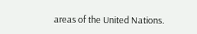areas of the United Nations.